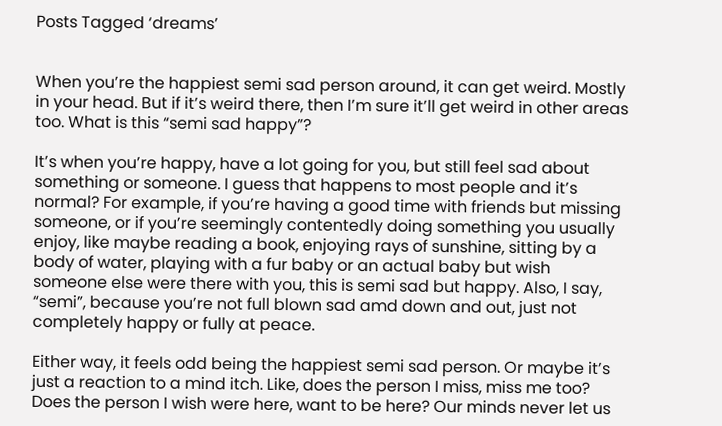Posts Tagged ‘dreams’


When you’re the happiest semi sad person around, it can get weird. Mostly in your head. But if it’s weird there, then I’m sure it’ll get weird in other areas too. What is this “semi sad happy”?

It’s when you’re happy, have a lot going for you, but still feel sad about something or someone. I guess that happens to most people and it’s normal? For example, if you’re having a good time with friends but missing someone, or if you’re seemingly contentedly doing something you usually enjoy, like maybe reading a book, enjoying rays of sunshine, sitting by a body of water, playing with a fur baby or an actual baby but wish someone else were there with you, this is semi sad but happy. Also, I say, “semi”, because you’re not full blown sad amd down and out, just not completely happy or fully at peace.

Either way, it feels odd being the happiest semi sad person. Or maybe it’s just a reaction to a mind itch. Like, does the person I miss, miss me too? Does the person I wish were here, want to be here? Our minds never let us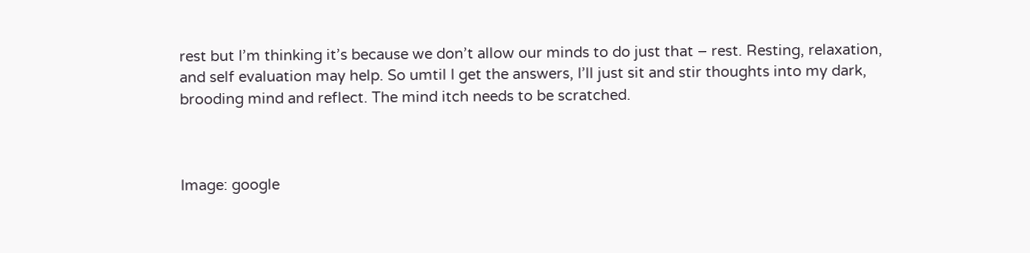rest but I’m thinking it’s because we don’t allow our minds to do just that – rest. Resting, relaxation, and self evaluation may help. So umtil I get the answers, I’ll just sit and stir thoughts into my dark, brooding mind and reflect. The mind itch needs to be scratched.



Image: google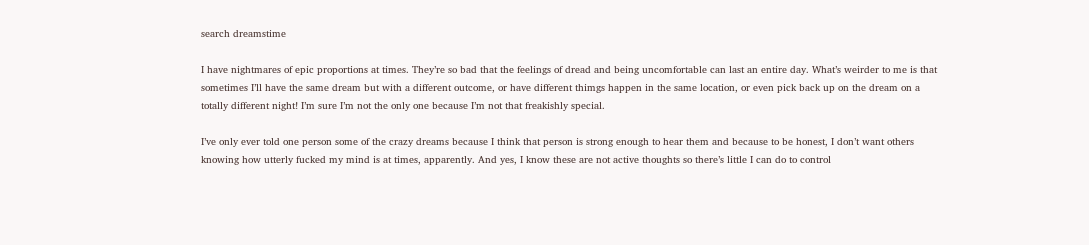search dreamstime

I have nightmares of epic proportions at times. They’re so bad that the feelings of dread and being uncomfortable can last an entire day. What’s weirder to me is that sometimes I’ll have the same dream but with a different outcome, or have different thimgs happen in the same location, or even pick back up on the dream on a totally different night! I’m sure I’m not the only one because I’m not that freakishly special.

I’ve only ever told one person some of the crazy dreams because I think that person is strong enough to hear them and because to be honest, I don’t want others knowing how utterly fucked my mind is at times, apparently. And yes, I know these are not active thoughts so there’s little I can do to control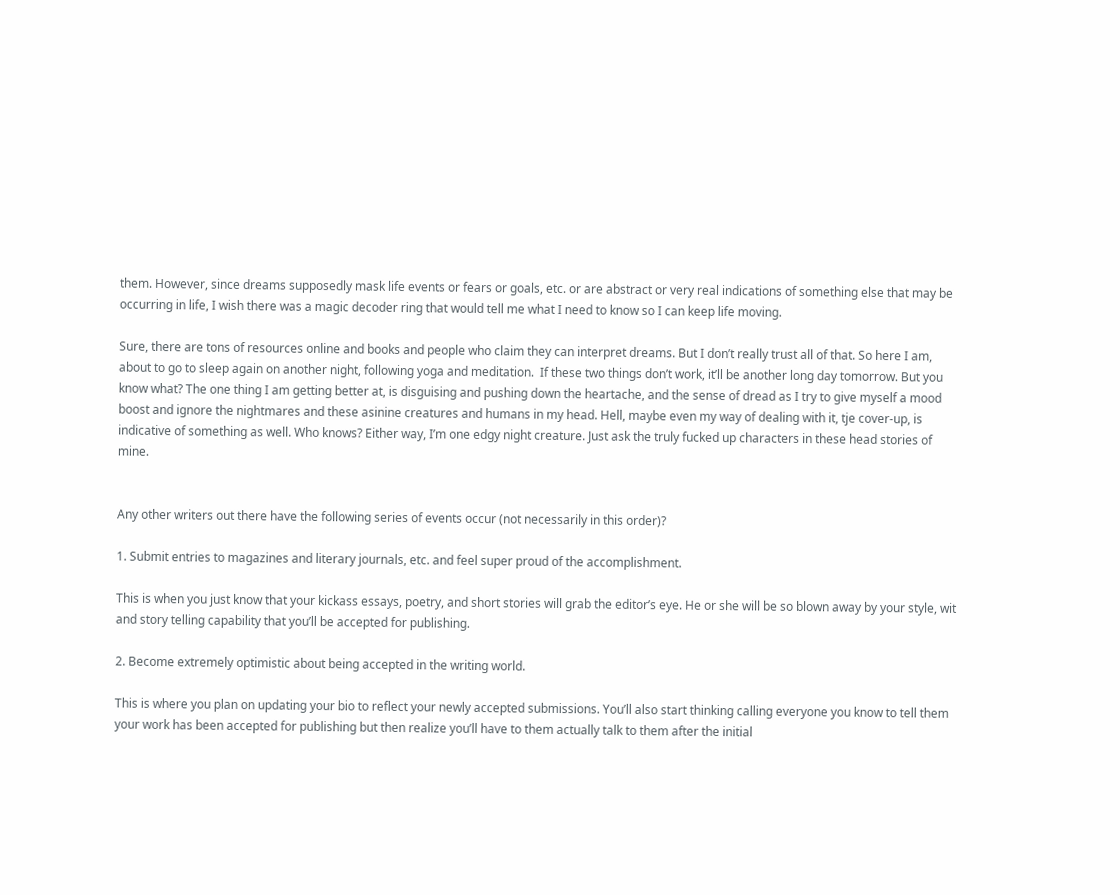them. However, since dreams supposedly mask life events or fears or goals, etc. or are abstract or very real indications of something else that may be occurring in life, I wish there was a magic decoder ring that would tell me what I need to know so I can keep life moving.

Sure, there are tons of resources online and books and people who claim they can interpret dreams. But I don’t really trust all of that. So here I am, about to go to sleep again on another night, following yoga and meditation.  If these two things don’t work, it’ll be another long day tomorrow. But you know what? The one thing I am getting better at, is disguising and pushing down the heartache, and the sense of dread as I try to give myself a mood boost and ignore the nightmares and these asinine creatures and humans in my head. Hell, maybe even my way of dealing with it, tje cover-up, is indicative of something as well. Who knows? Either way, I’m one edgy night creature. Just ask the truly fucked up characters in these head stories of mine.


Any other writers out there have the following series of events occur (not necessarily in this order)?

1. Submit entries to magazines and literary journals, etc. and feel super proud of the accomplishment.

This is when you just know that your kickass essays, poetry, and short stories will grab the editor’s eye. He or she will be so blown away by your style, wit and story telling capability that you’ll be accepted for publishing.

2. Become extremely optimistic about being accepted in the writing world.

This is where you plan on updating your bio to reflect your newly accepted submissions. You’ll also start thinking calling everyone you know to tell them your work has been accepted for publishing but then realize you’ll have to them actually talk to them after the initial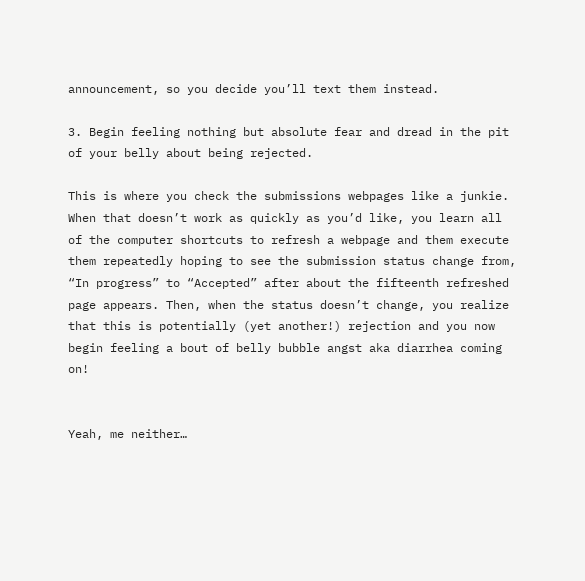announcement, so you decide you’ll text them instead.

3. Begin feeling nothing but absolute fear and dread in the pit of your belly about being rejected.

This is where you check the submissions webpages like a junkie. When that doesn’t work as quickly as you’d like, you learn all of the computer shortcuts to refresh a webpage and them execute them repeatedly hoping to see the submission status change from, “In progress” to “Accepted” after about the fifteenth refreshed page appears. Then, when the status doesn’t change, you realize that this is potentially (yet another!) rejection and you now begin feeling a bout of belly bubble angst aka diarrhea coming on!


Yeah, me neither…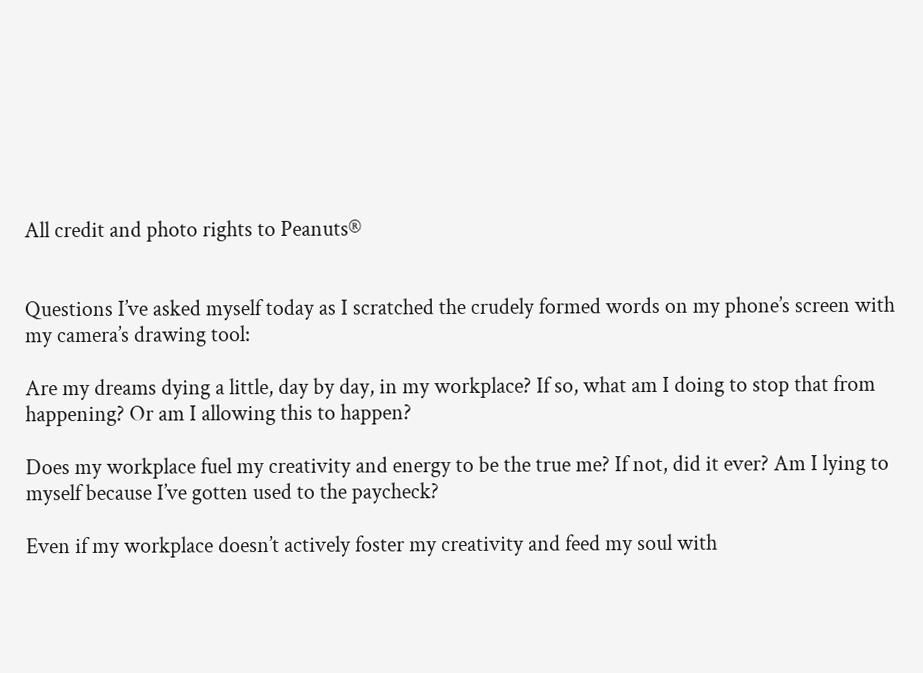All credit and photo rights to Peanuts®


Questions I’ve asked myself today as I scratched the crudely formed words on my phone’s screen with my camera’s drawing tool:

Are my dreams dying a little, day by day, in my workplace? If so, what am I doing to stop that from happening? Or am I allowing this to happen?

Does my workplace fuel my creativity and energy to be the true me? If not, did it ever? Am I lying to myself because I’ve gotten used to the paycheck?

Even if my workplace doesn’t actively foster my creativity and feed my soul with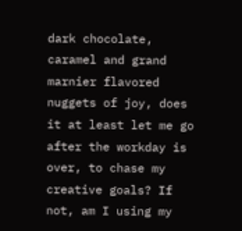dark chocolate, caramel and grand marnier flavored nuggets of joy, does it at least let me go after the workday is over, to chase my creative goals? If not, am I using my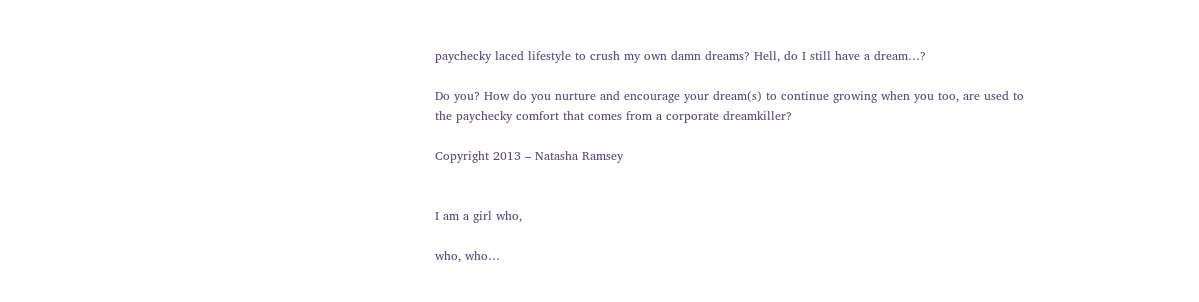paychecky laced lifestyle to crush my own damn dreams? Hell, do I still have a dream…?

Do you? How do you nurture and encourage your dream(s) to continue growing when you too, are used to the paychecky comfort that comes from a corporate dreamkiller?

Copyright 2013 – Natasha Ramsey


I am a girl who,

who, who…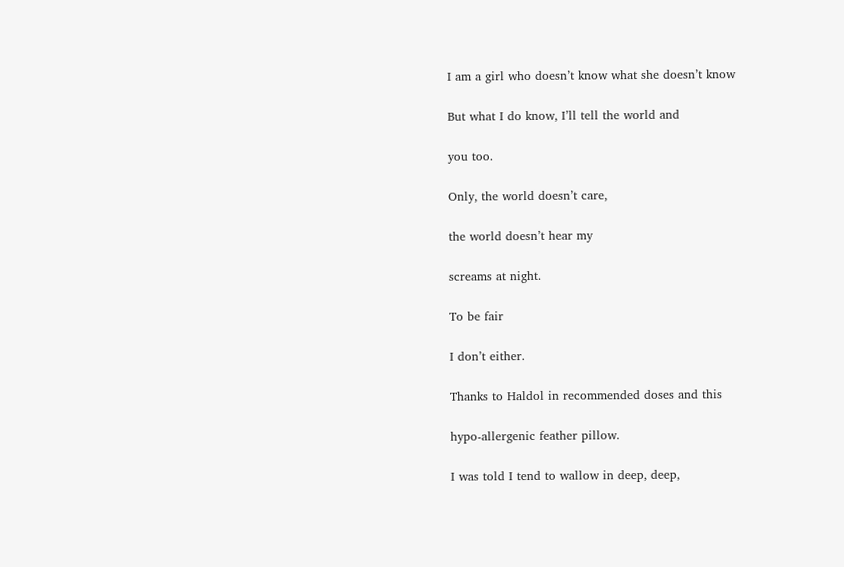I am a girl who doesn’t know what she doesn’t know

But what I do know, I’ll tell the world and

you too.

Only, the world doesn’t care,

the world doesn’t hear my

screams at night.

To be fair

I don’t either.

Thanks to Haldol in recommended doses and this

hypo-allergenic feather pillow.

I was told I tend to wallow in deep, deep,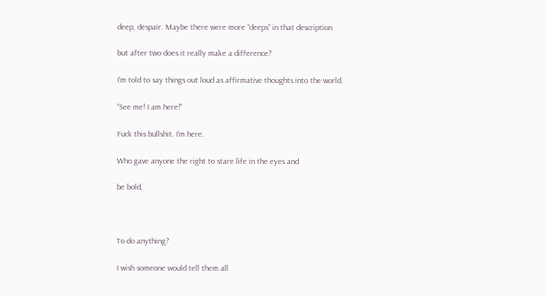deep, despair. Maybe there were more “deeps” in that description

but after two does it really make a difference?

I’m told to say things out loud as affirmative thoughts into the world.

“See me! I am here!”

Fuck this bullshit. I’m here.

Who gave anyone the right to stare life in the eyes and

be bold,



To do anything?

I wish someone would tell them all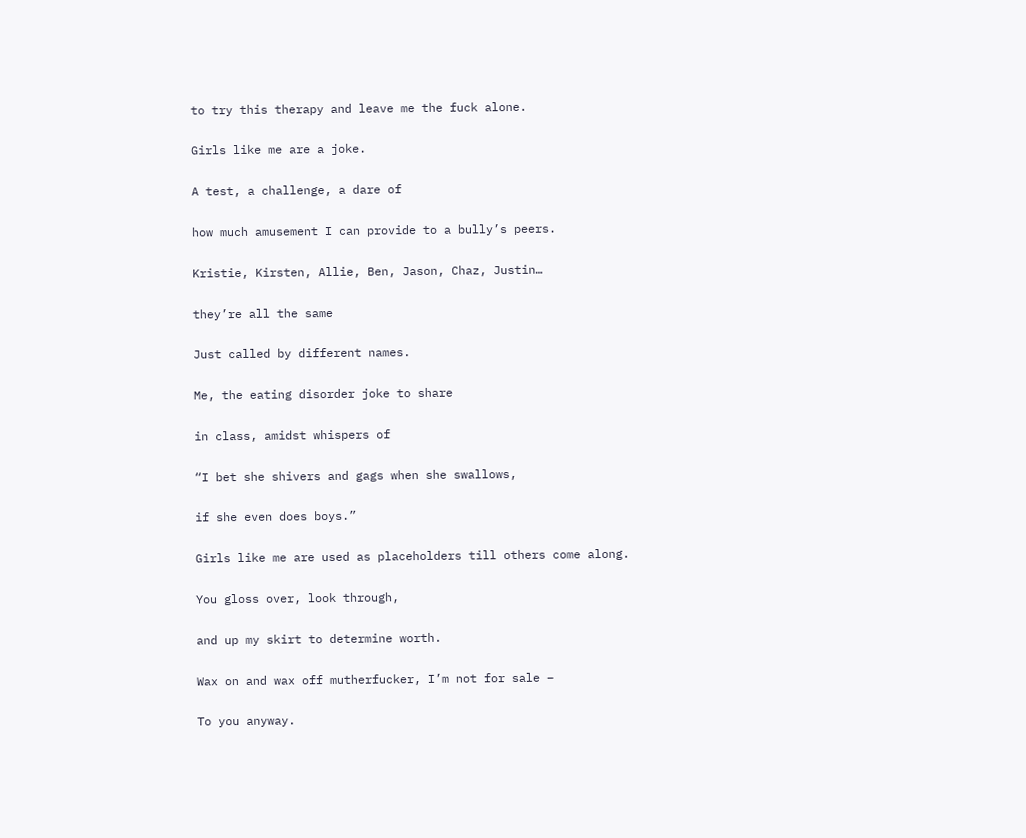to try this therapy and leave me the fuck alone.

Girls like me are a joke.

A test, a challenge, a dare of

how much amusement I can provide to a bully’s peers.

Kristie, Kirsten, Allie, Ben, Jason, Chaz, Justin…

they’re all the same

Just called by different names.

Me, the eating disorder joke to share

in class, amidst whispers of

“I bet she shivers and gags when she swallows,

if she even does boys.”

Girls like me are used as placeholders till others come along.

You gloss over, look through,

and up my skirt to determine worth.

Wax on and wax off mutherfucker, I’m not for sale –

To you anyway.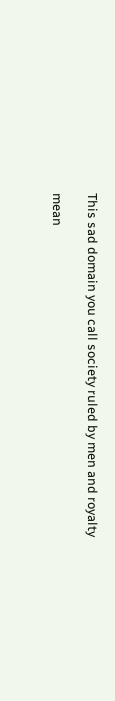This sad domain you call society ruled by men and royalty

mean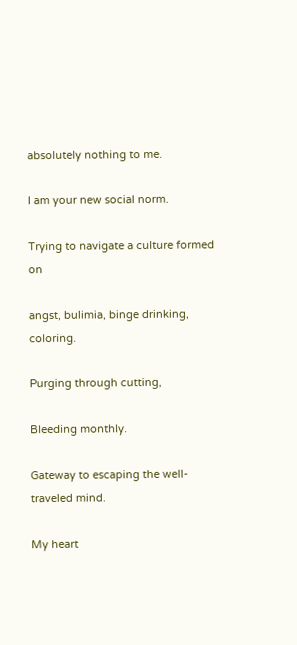absolutely nothing to me.

I am your new social norm.

Trying to navigate a culture formed on

angst, bulimia, binge drinking, coloring.

Purging through cutting,

Bleeding monthly.

Gateway to escaping the well-traveled mind.

My heart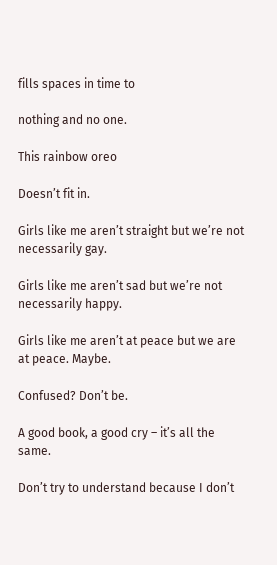fills spaces in time to

nothing and no one.

This rainbow oreo

Doesn’t fit in.

Girls like me aren’t straight but we’re not necessarily gay.

Girls like me aren’t sad but we’re not necessarily happy.

Girls like me aren’t at peace but we are at peace. Maybe.

Confused? Don’t be.

A good book, a good cry – it’s all the same.

Don’t try to understand because I don’t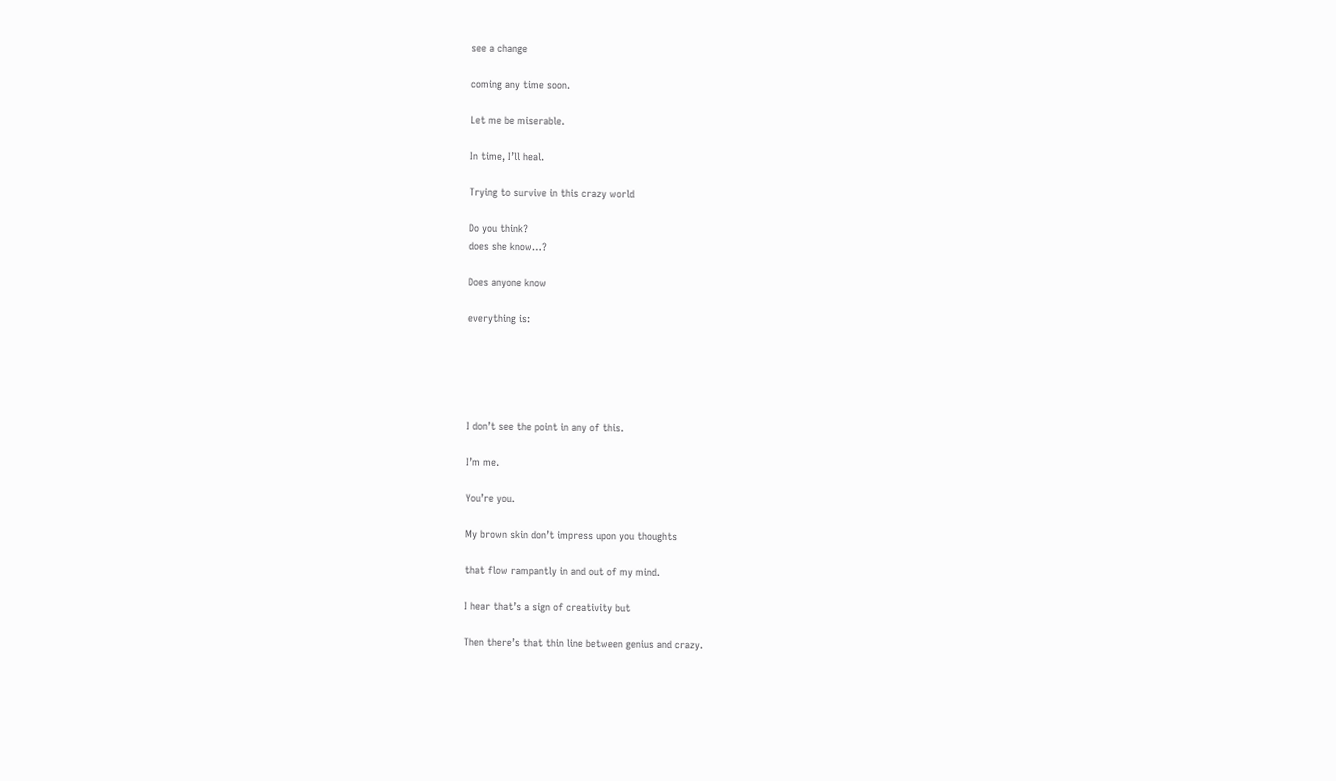see a change

coming any time soon.

Let me be miserable.

In time, I’ll heal.

Trying to survive in this crazy world

Do you think?
does she know…?

Does anyone know

everything is:





I don’t see the point in any of this.

I’m me.

You’re you.

My brown skin don’t impress upon you thoughts

that flow rampantly in and out of my mind.

I hear that’s a sign of creativity but

Then there’s that thin line between genius and crazy.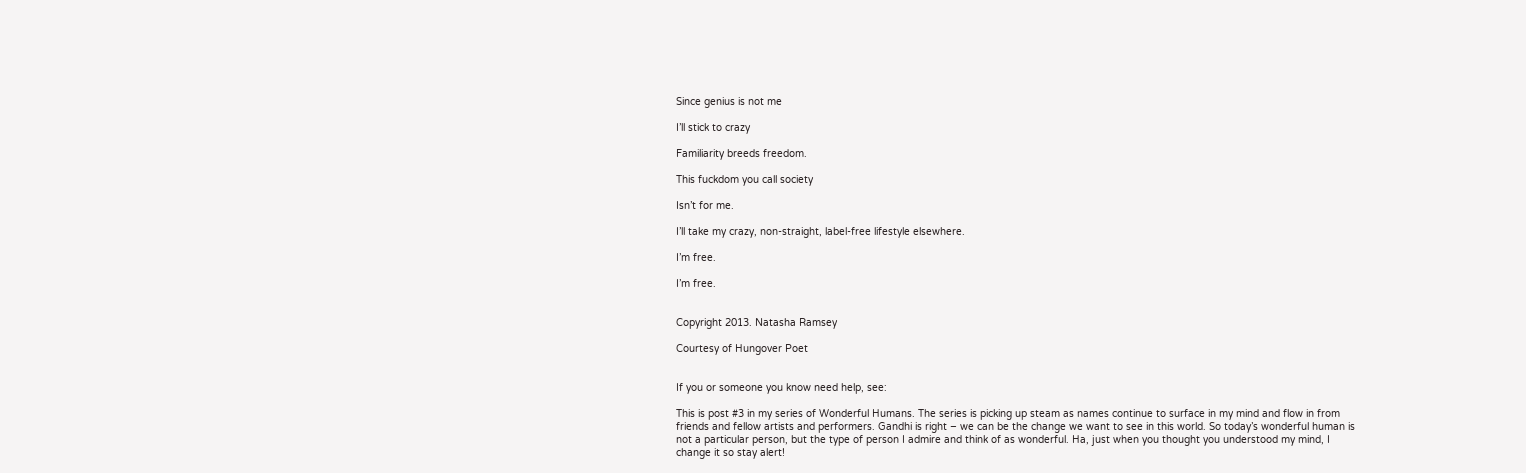Since genius is not me

I’ll stick to crazy

Familiarity breeds freedom.

This fuckdom you call society

Isn’t for me.

I’ll take my crazy, non-straight, label-free lifestyle elsewhere.

I’m free.

I’m free.


Copyright 2013. Natasha Ramsey

Courtesy of Hungover Poet


If you or someone you know need help, see:

This is post #3 in my series of Wonderful Humans. The series is picking up steam as names continue to surface in my mind and flow in from friends and fellow artists and performers. Gandhi is right – we can be the change we want to see in this world. So today’s wonderful human is not a particular person, but the type of person I admire and think of as wonderful. Ha, just when you thought you understood my mind, I change it so stay alert!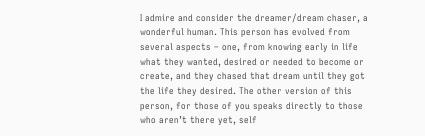I admire and consider the dreamer/dream chaser, a wonderful human. This person has evolved from several aspects – one, from knowing early in life what they wanted, desired or needed to become or create, and they chased that dream until they got the life they desired. The other version of this person, for those of you speaks directly to those who aren’t there yet, self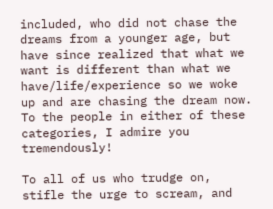included, who did not chase the dreams from a younger age, but have since realized that what we want is different than what we have/life/experience so we woke up and are chasing the dream now. To the people in either of these categories, I admire you tremendously!

To all of us who trudge on, stifle the urge to scream, and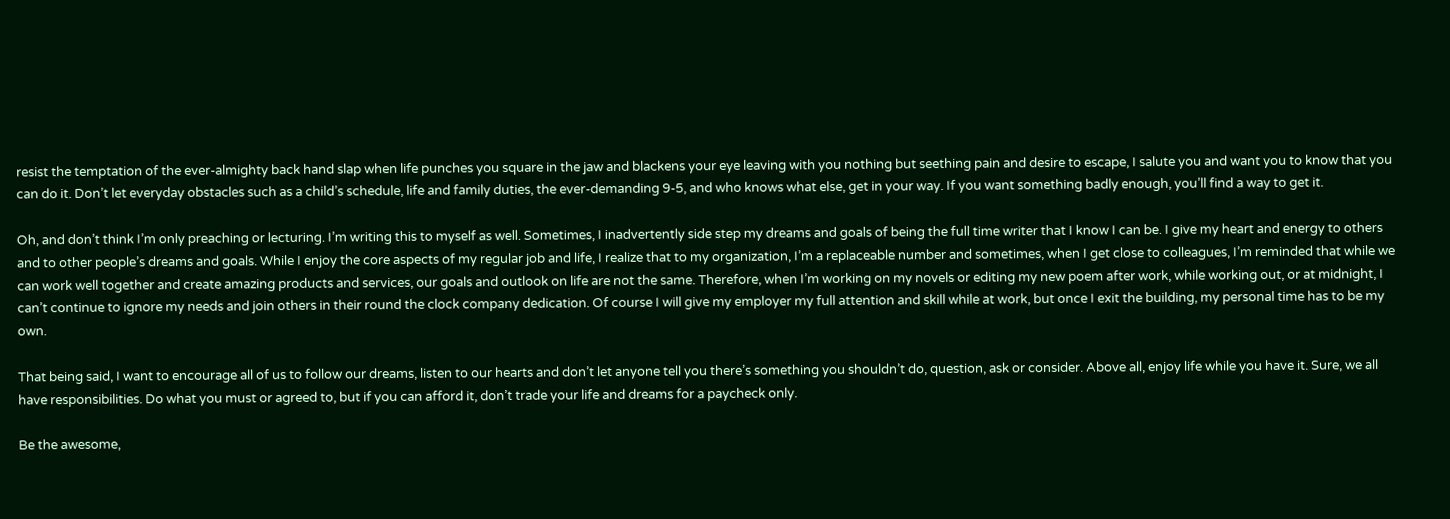resist the temptation of the ever-almighty back hand slap when life punches you square in the jaw and blackens your eye leaving with you nothing but seething pain and desire to escape, I salute you and want you to know that you can do it. Don’t let everyday obstacles such as a child’s schedule, life and family duties, the ever-demanding 9-5, and who knows what else, get in your way. If you want something badly enough, you’ll find a way to get it.

Oh, and don’t think I’m only preaching or lecturing. I’m writing this to myself as well. Sometimes, I inadvertently side step my dreams and goals of being the full time writer that I know I can be. I give my heart and energy to others and to other people’s dreams and goals. While I enjoy the core aspects of my regular job and life, I realize that to my organization, I’m a replaceable number and sometimes, when I get close to colleagues, I’m reminded that while we can work well together and create amazing products and services, our goals and outlook on life are not the same. Therefore, when I’m working on my novels or editing my new poem after work, while working out, or at midnight, I can’t continue to ignore my needs and join others in their round the clock company dedication. Of course I will give my employer my full attention and skill while at work, but once I exit the building, my personal time has to be my own.

That being said, I want to encourage all of us to follow our dreams, listen to our hearts and don’t let anyone tell you there’s something you shouldn’t do, question, ask or consider. Above all, enjoy life while you have it. Sure, we all have responsibilities. Do what you must or agreed to, but if you can afford it, don’t trade your life and dreams for a paycheck only.

Be the awesome,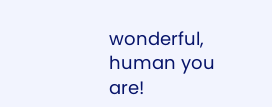wonderful, human you are!